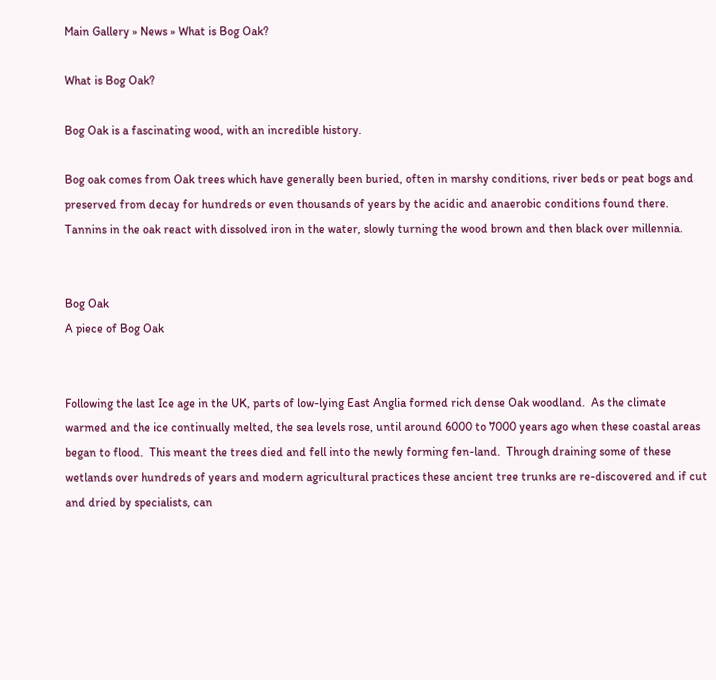Main Gallery » News » What is Bog Oak?

What is Bog Oak?

Bog Oak is a fascinating wood, with an incredible history.

Bog oak comes from Oak trees which have generally been buried, often in marshy conditions, river beds or peat bogs and preserved from decay for hundreds or even thousands of years by the acidic and anaerobic conditions found there.  Tannins in the oak react with dissolved iron in the water, slowly turning the wood brown and then black over millennia.


Bog Oak
A piece of Bog Oak


Following the last Ice age in the UK, parts of low-lying East Anglia formed rich dense Oak woodland.  As the climate warmed and the ice continually melted, the sea levels rose, until around 6000 to 7000 years ago when these coastal areas began to flood.  This meant the trees died and fell into the newly forming fen-land.  Through draining some of these wetlands over hundreds of years and modern agricultural practices these ancient tree trunks are re-discovered and if cut and dried by specialists, can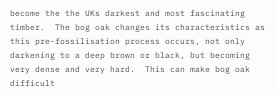become the the UKs darkest and most fascinating timber.  The bog oak changes its characteristics as this pre-fossilisation process occurs, not only darkening to a deep brown or black, but becoming very dense and very hard.  This can make bog oak difficult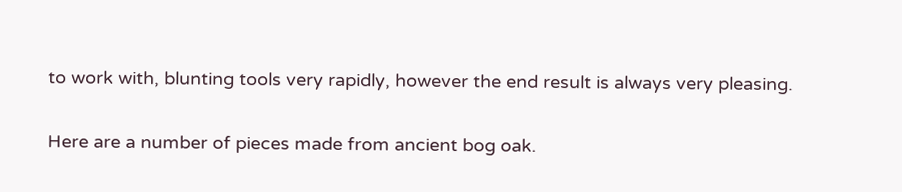to work with, blunting tools very rapidly, however the end result is always very pleasing.

Here are a number of pieces made from ancient bog oak.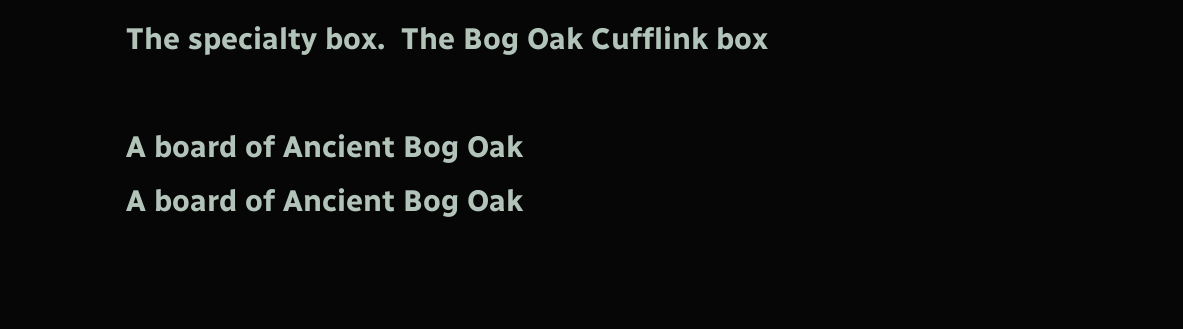The specialty box.  The Bog Oak Cufflink box

A board of Ancient Bog Oak
A board of Ancient Bog Oak